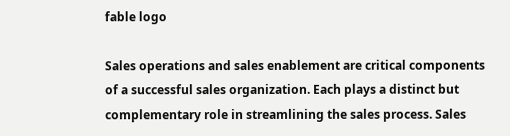fable logo

Sales operations and sales enablement are critical components of a successful sales organization. Each plays a distinct but complementary role in streamlining the sales process. Sales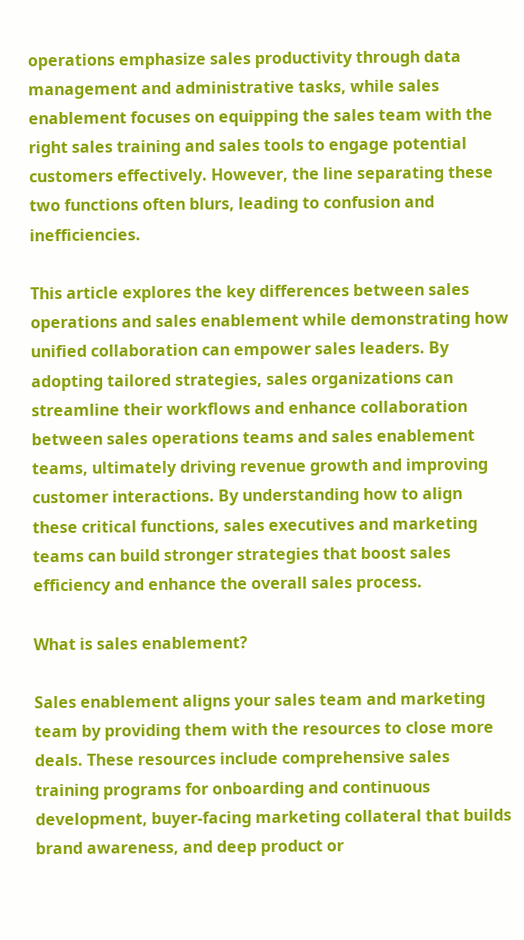operations emphasize sales productivity through data management and administrative tasks, while sales enablement focuses on equipping the sales team with the right sales training and sales tools to engage potential customers effectively. However, the line separating these two functions often blurs, leading to confusion and inefficiencies.

This article explores the key differences between sales operations and sales enablement while demonstrating how unified collaboration can empower sales leaders. By adopting tailored strategies, sales organizations can streamline their workflows and enhance collaboration between sales operations teams and sales enablement teams, ultimately driving revenue growth and improving customer interactions. By understanding how to align these critical functions, sales executives and marketing teams can build stronger strategies that boost sales efficiency and enhance the overall sales process.

What is sales enablement?

Sales enablement aligns your sales team and marketing team by providing them with the resources to close more deals. These resources include comprehensive sales training programs for onboarding and continuous development, buyer-facing marketing collateral that builds brand awareness, and deep product or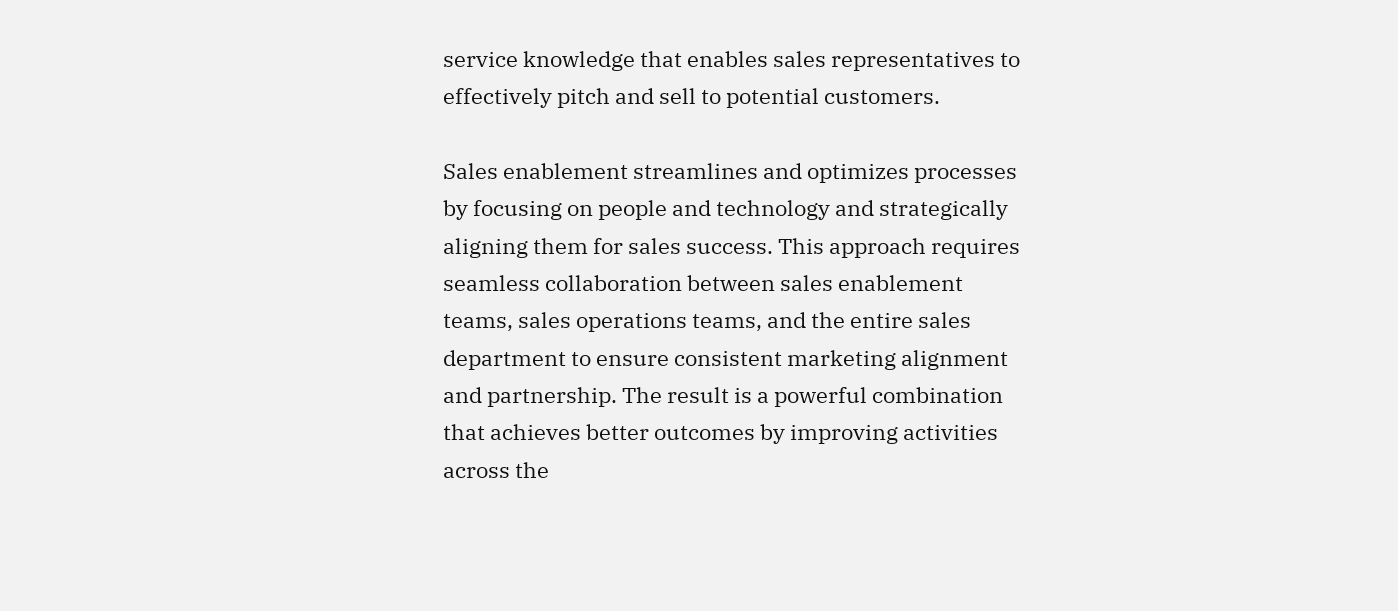service knowledge that enables sales representatives to effectively pitch and sell to potential customers.

Sales enablement streamlines and optimizes processes by focusing on people and technology and strategically aligning them for sales success. This approach requires seamless collaboration between sales enablement teams, sales operations teams, and the entire sales department to ensure consistent marketing alignment and partnership. The result is a powerful combination that achieves better outcomes by improving activities across the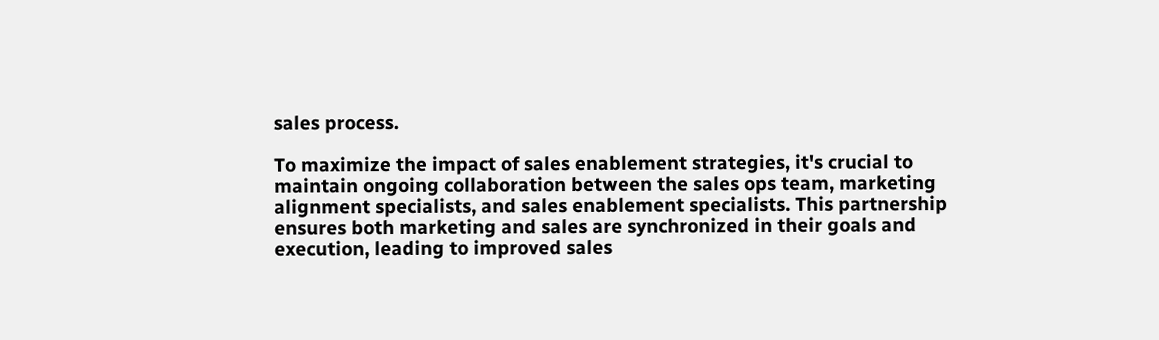sales process.

To maximize the impact of sales enablement strategies, it's crucial to maintain ongoing collaboration between the sales ops team, marketing alignment specialists, and sales enablement specialists. This partnership ensures both marketing and sales are synchronized in their goals and execution, leading to improved sales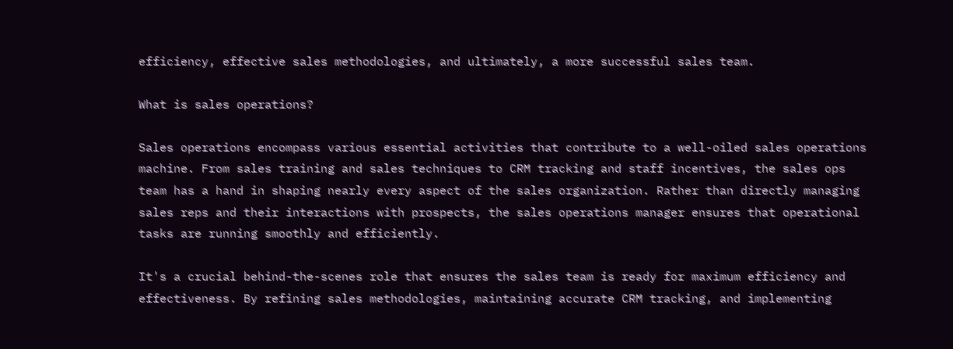efficiency, effective sales methodologies, and ultimately, a more successful sales team.

What is sales operations?

Sales operations encompass various essential activities that contribute to a well-oiled sales operations machine. From sales training and sales techniques to CRM tracking and staff incentives, the sales ops team has a hand in shaping nearly every aspect of the sales organization. Rather than directly managing sales reps and their interactions with prospects, the sales operations manager ensures that operational tasks are running smoothly and efficiently.

It's a crucial behind-the-scenes role that ensures the sales team is ready for maximum efficiency and effectiveness. By refining sales methodologies, maintaining accurate CRM tracking, and implementing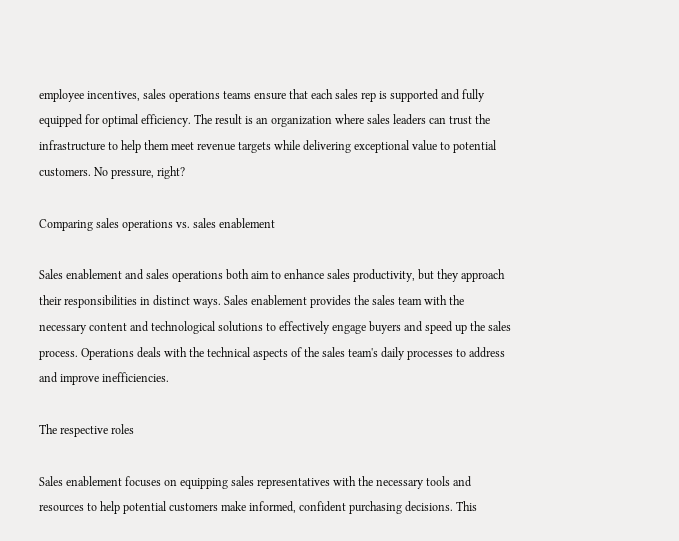employee incentives, sales operations teams ensure that each sales rep is supported and fully equipped for optimal efficiency. The result is an organization where sales leaders can trust the infrastructure to help them meet revenue targets while delivering exceptional value to potential customers. No pressure, right?

Comparing sales operations vs. sales enablement

Sales enablement and sales operations both aim to enhance sales productivity, but they approach their responsibilities in distinct ways. Sales enablement provides the sales team with the necessary content and technological solutions to effectively engage buyers and speed up the sales process. Operations deals with the technical aspects of the sales team's daily processes to address and improve inefficiencies.

The respective roles

Sales enablement focuses on equipping sales representatives with the necessary tools and resources to help potential customers make informed, confident purchasing decisions. This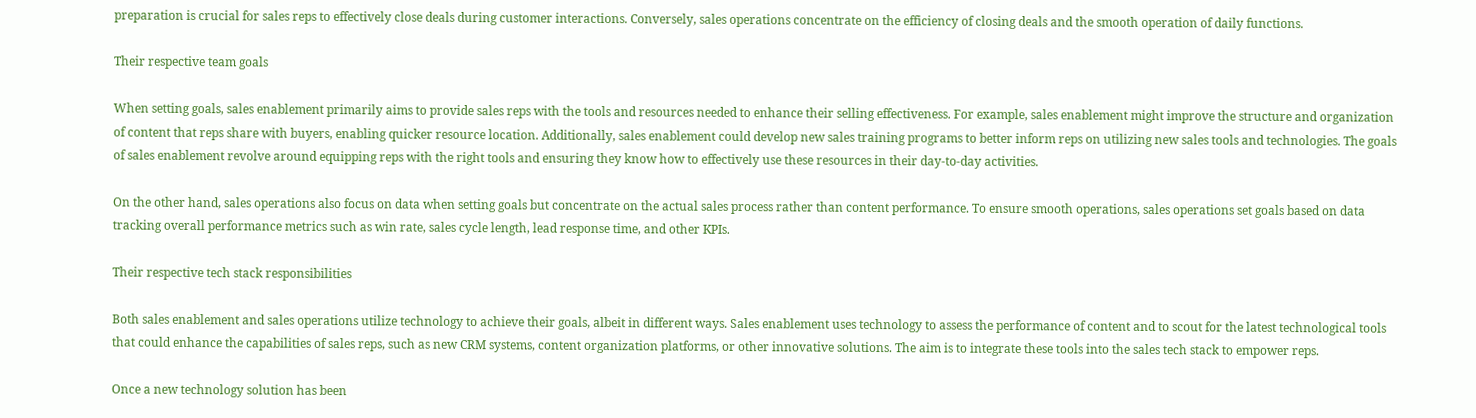preparation is crucial for sales reps to effectively close deals during customer interactions. Conversely, sales operations concentrate on the efficiency of closing deals and the smooth operation of daily functions.

Their respective team goals

When setting goals, sales enablement primarily aims to provide sales reps with the tools and resources needed to enhance their selling effectiveness. For example, sales enablement might improve the structure and organization of content that reps share with buyers, enabling quicker resource location. Additionally, sales enablement could develop new sales training programs to better inform reps on utilizing new sales tools and technologies. The goals of sales enablement revolve around equipping reps with the right tools and ensuring they know how to effectively use these resources in their day-to-day activities.

On the other hand, sales operations also focus on data when setting goals but concentrate on the actual sales process rather than content performance. To ensure smooth operations, sales operations set goals based on data tracking overall performance metrics such as win rate, sales cycle length, lead response time, and other KPIs.

Their respective tech stack responsibilities

Both sales enablement and sales operations utilize technology to achieve their goals, albeit in different ways. Sales enablement uses technology to assess the performance of content and to scout for the latest technological tools that could enhance the capabilities of sales reps, such as new CRM systems, content organization platforms, or other innovative solutions. The aim is to integrate these tools into the sales tech stack to empower reps.

Once a new technology solution has been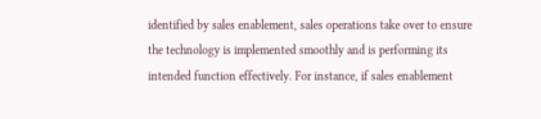identified by sales enablement, sales operations take over to ensure the technology is implemented smoothly and is performing its intended function effectively. For instance, if sales enablement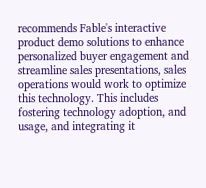recommends Fable's interactive product demo solutions to enhance personalized buyer engagement and streamline sales presentations, sales operations would work to optimize this technology. This includes fostering technology adoption, and usage, and integrating it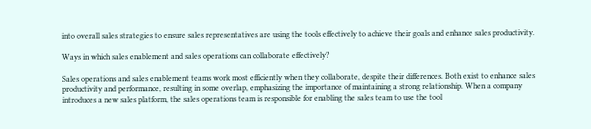into overall sales strategies to ensure sales representatives are using the tools effectively to achieve their goals and enhance sales productivity.

Ways in which sales enablement and sales operations can collaborate effectively?

Sales operations and sales enablement teams work most efficiently when they collaborate, despite their differences. Both exist to enhance sales productivity and performance, resulting in some overlap, emphasizing the importance of maintaining a strong relationship. When a company introduces a new sales platform, the sales operations team is responsible for enabling the sales team to use the tool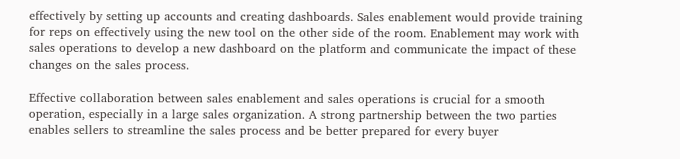effectively by setting up accounts and creating dashboards. Sales enablement would provide training for reps on effectively using the new tool on the other side of the room. Enablement may work with sales operations to develop a new dashboard on the platform and communicate the impact of these changes on the sales process.

Effective collaboration between sales enablement and sales operations is crucial for a smooth operation, especially in a large sales organization. A strong partnership between the two parties enables sellers to streamline the sales process and be better prepared for every buyer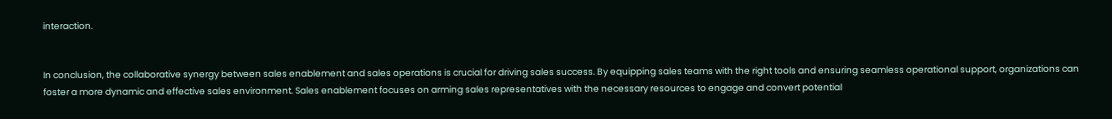interaction.


In conclusion, the collaborative synergy between sales enablement and sales operations is crucial for driving sales success. By equipping sales teams with the right tools and ensuring seamless operational support, organizations can foster a more dynamic and effective sales environment. Sales enablement focuses on arming sales representatives with the necessary resources to engage and convert potential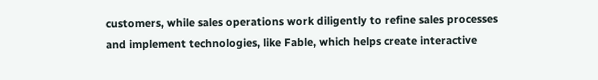customers, while sales operations work diligently to refine sales processes and implement technologies, like Fable, which helps create interactive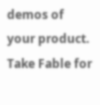demos of your product. Take Fable for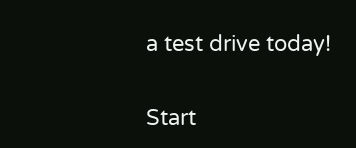a test drive today!

Start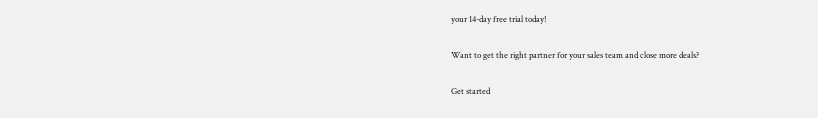your 14-day free trial today!

Want to get the right partner for your sales team and close more deals?

Get started